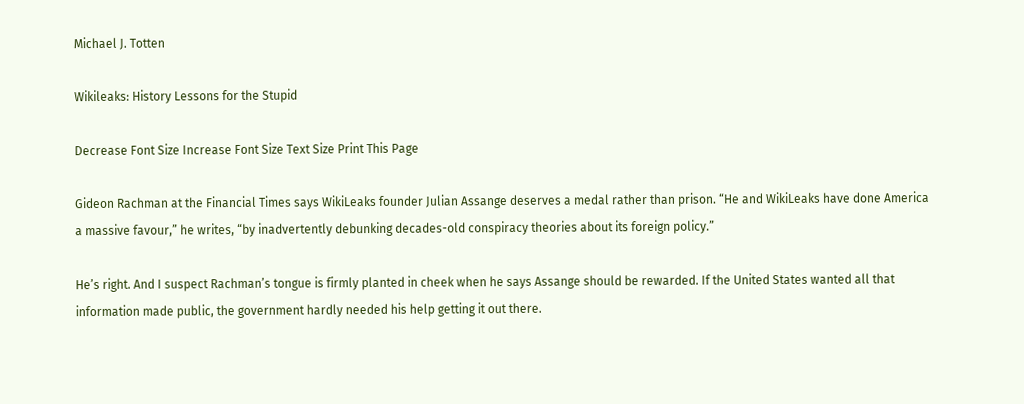Michael J. Totten

Wikileaks: History Lessons for the Stupid

Decrease Font Size Increase Font Size Text Size Print This Page

Gideon Rachman at the Financial Times says WikiLeaks founder Julian Assange deserves a medal rather than prison. “He and WikiLeaks have done America a massive favour,” he writes, “by inadvertently debunking decades-old conspiracy theories about its foreign policy.”

He’s right. And I suspect Rachman’s tongue is firmly planted in cheek when he says Assange should be rewarded. If the United States wanted all that information made public, the government hardly needed his help getting it out there.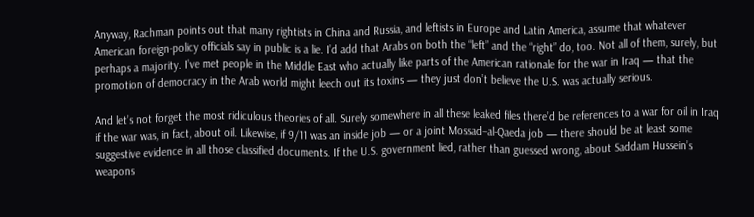Anyway, Rachman points out that many rightists in China and Russia, and leftists in Europe and Latin America, assume that whatever American foreign-policy officials say in public is a lie. I’d add that Arabs on both the “left” and the “right” do, too. Not all of them, surely, but perhaps a majority. I’ve met people in the Middle East who actually like parts of the American rationale for the war in Iraq — that the promotion of democracy in the Arab world might leech out its toxins — they just don’t believe the U.S. was actually serious.

And let’s not forget the most ridiculous theories of all. Surely somewhere in all these leaked files there’d be references to a war for oil in Iraq if the war was, in fact, about oil. Likewise, if 9/11 was an inside job — or a joint Mossad–al-Qaeda job — there should be at least some suggestive evidence in all those classified documents. If the U.S. government lied, rather than guessed wrong, about Saddam Hussein’s weapons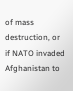of mass destruction, or if NATO invaded Afghanistan to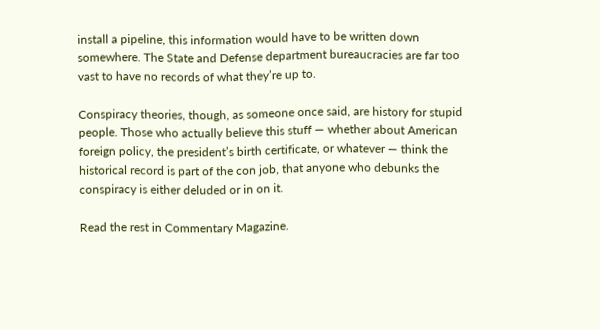install a pipeline, this information would have to be written down somewhere. The State and Defense department bureaucracies are far too vast to have no records of what they’re up to.

Conspiracy theories, though, as someone once said, are history for stupid people. Those who actually believe this stuff — whether about American foreign policy, the president’s birth certificate, or whatever — think the historical record is part of the con job, that anyone who debunks the conspiracy is either deluded or in on it.

Read the rest in Commentary Magazine.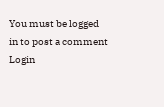You must be logged in to post a comment Login